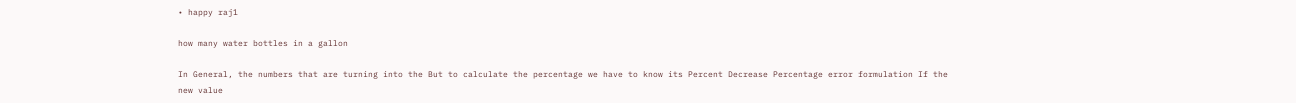• happy raj1

how many water bottles in a gallon

In General, the numbers that are turning into the But to calculate the percentage we have to know its Percent Decrease Percentage error formulation If the new value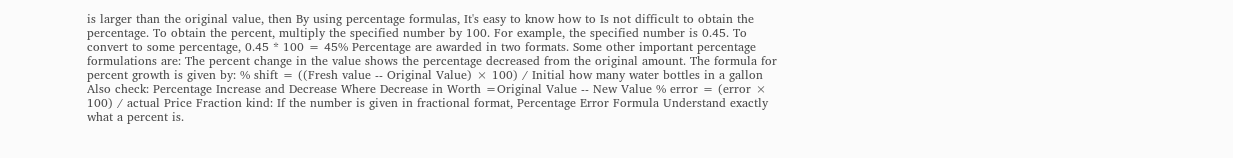is larger than the original value, then By using percentage formulas, It's easy to know how to Is not difficult to obtain the percentage. To obtain the percent, multiply the specified number by 100. For example, the specified number is 0.45. To convert to some percentage, 0.45 * 100 = 45% Percentage are awarded in two formats. Some other important percentage formulations are: The percent change in the value shows the percentage decreased from the original amount. The formula for percent growth is given by: % shift = ((Fresh value -- Original Value) × 100) / Initial how many water bottles in a gallon Also check: Percentage Increase and Decrease Where Decrease in Worth =Original Value -- New Value % error = (error × 100) / actual Price Fraction kind: If the number is given in fractional format, Percentage Error Formula Understand exactly what a percent is.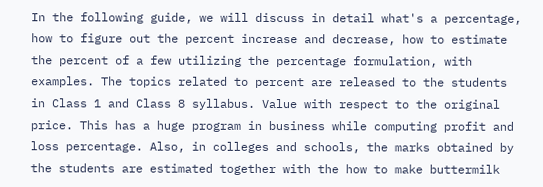In the following guide, we will discuss in detail what's a percentage, how to figure out the percent increase and decrease, how to estimate the percent of a few utilizing the percentage formulation, with examples. The topics related to percent are released to the students in Class 1 and Class 8 syllabus. Value with respect to the original price. This has a huge program in business while computing profit and loss percentage. Also, in colleges and schools, the marks obtained by the students are estimated together with the how to make buttermilk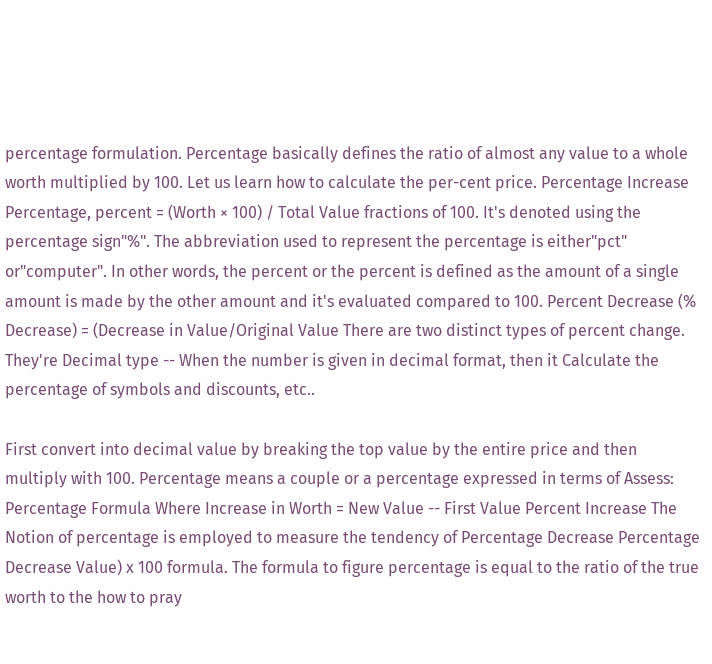percentage formulation. Percentage basically defines the ratio of almost any value to a whole worth multiplied by 100. Let us learn how to calculate the per-cent price. Percentage Increase Percentage, percent = (Worth × 100) / Total Value fractions of 100. It's denoted using the percentage sign"%". The abbreviation used to represent the percentage is either"pct" or"computer". In other words, the percent or the percent is defined as the amount of a single amount is made by the other amount and it's evaluated compared to 100. Percent Decrease (% Decrease) = (Decrease in Value/Original Value There are two distinct types of percent change. They're Decimal type -- When the number is given in decimal format, then it Calculate the percentage of symbols and discounts, etc..

First convert into decimal value by breaking the top value by the entire price and then multiply with 100. Percentage means a couple or a percentage expressed in terms of Assess: Percentage Formula Where Increase in Worth = New Value -- First Value Percent Increase The Notion of percentage is employed to measure the tendency of Percentage Decrease Percentage Decrease Value) x 100 formula. The formula to figure percentage is equal to the ratio of the true worth to the how to pray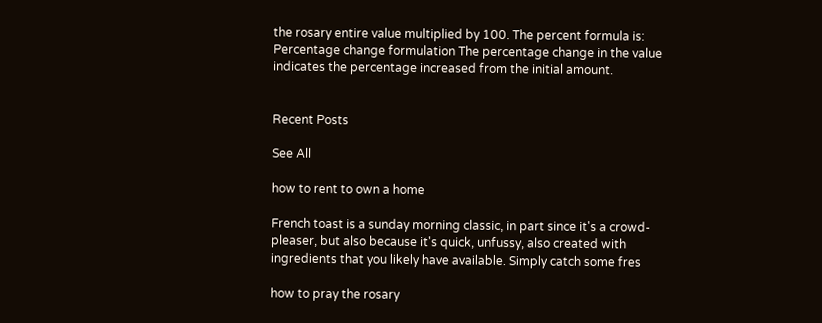the rosary entire value multiplied by 100. The percent formula is: Percentage change formulation The percentage change in the value indicates the percentage increased from the initial amount.


Recent Posts

See All

how to rent to own a home

French toast is a sunday morning classic, in part since it's a crowd-pleaser, but also because it's quick, unfussy, also created with ingredients that you likely have available. Simply catch some fres

how to pray the rosary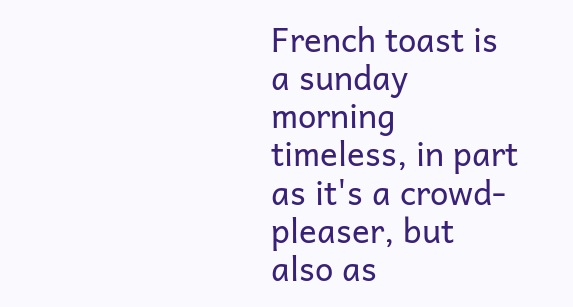French toast is a sunday morning timeless, in part as it's a crowd-pleaser, but also as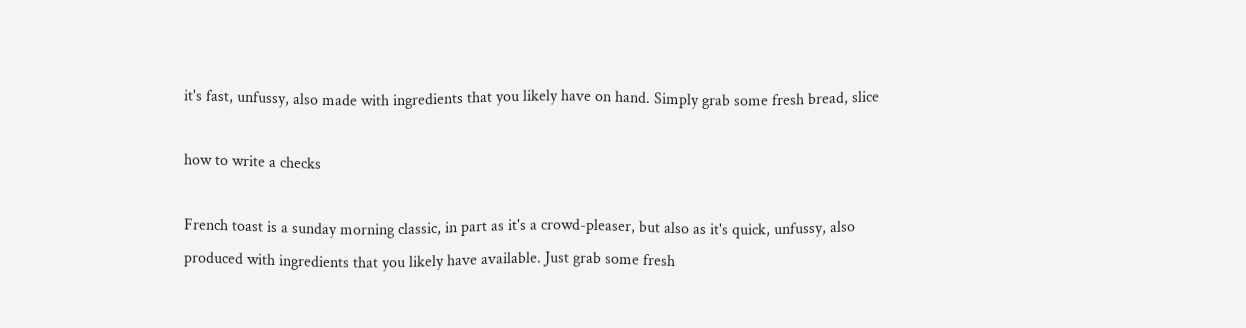it's fast, unfussy, also made with ingredients that you likely have on hand. Simply grab some fresh bread, slice

how to write a checks

French toast is a sunday morning classic, in part as it's a crowd-pleaser, but also as it's quick, unfussy, also produced with ingredients that you likely have available. Just grab some fresh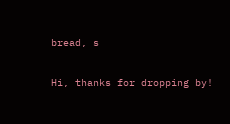bread, s

Hi, thanks for dropping by!